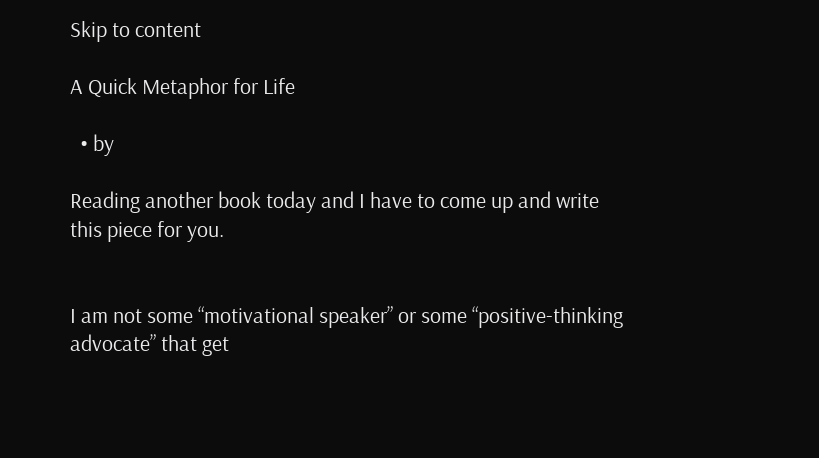Skip to content

A Quick Metaphor for Life

  • by

Reading another book today and I have to come up and write this piece for you.


I am not some “motivational speaker” or some “positive-thinking advocate” that get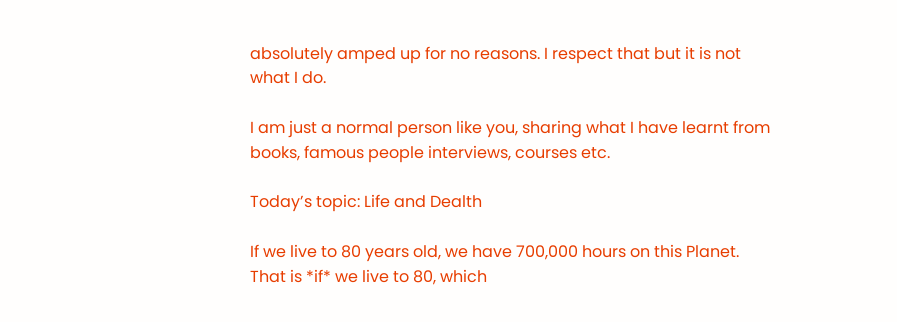absolutely amped up for no reasons. I respect that but it is not what I do.

I am just a normal person like you, sharing what I have learnt from books, famous people interviews, courses etc.

Today’s topic: Life and Dealth

If we live to 80 years old, we have 700,000 hours on this Planet. That is *if* we live to 80, which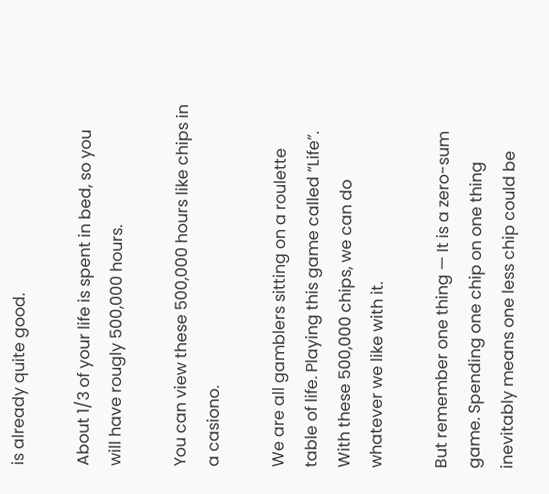is already quite good.

About 1/3 of your life is spent in bed, so you will have rougly 500,000 hours.

You can view these 500,000 hours like chips in a casiono.

We are all gamblers sitting on a roulette table of life. Playing this game called “Life”. With these 500,000 chips, we can do whatever we like with it.

But remember one thing — It is a zero-sum game. Spending one chip on one thing inevitably means one less chip could be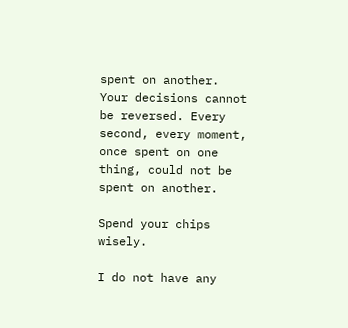spent on another. Your decisions cannot be reversed. Every second, every moment, once spent on one thing, could not be spent on another.

Spend your chips wisely.

I do not have any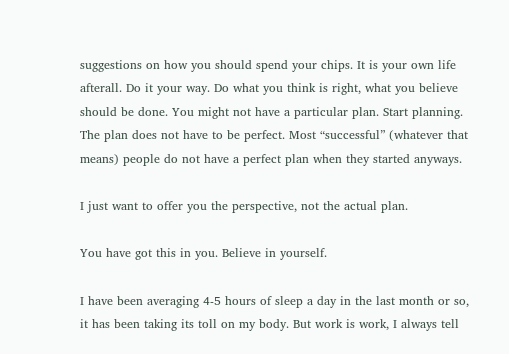suggestions on how you should spend your chips. It is your own life afterall. Do it your way. Do what you think is right, what you believe should be done. You might not have a particular plan. Start planning. The plan does not have to be perfect. Most “successful” (whatever that means) people do not have a perfect plan when they started anyways.

I just want to offer you the perspective, not the actual plan.

You have got this in you. Believe in yourself.

I have been averaging 4-5 hours of sleep a day in the last month or so, it has been taking its toll on my body. But work is work, I always tell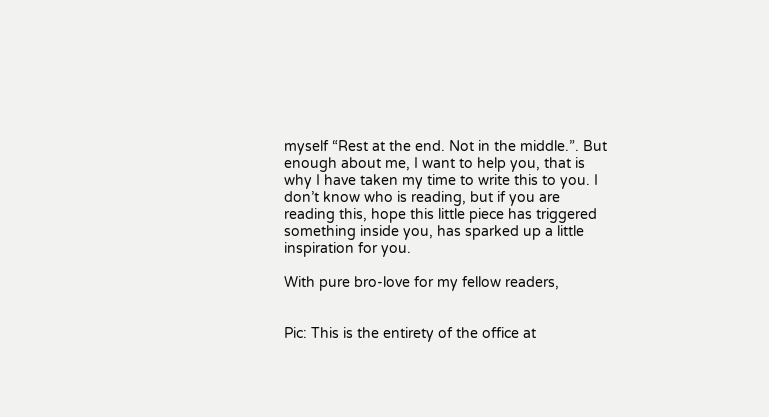myself “Rest at the end. Not in the middle.”. But enough about me, I want to help you, that is why I have taken my time to write this to you. I don’t know who is reading, but if you are reading this, hope this little piece has triggered something inside you, has sparked up a little inspiration for you.

With pure bro-love for my fellow readers,


Pic: This is the entirety of the office at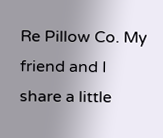Re Pillow Co. My friend and I share a little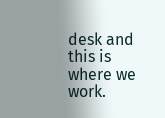desk and this is where we work.